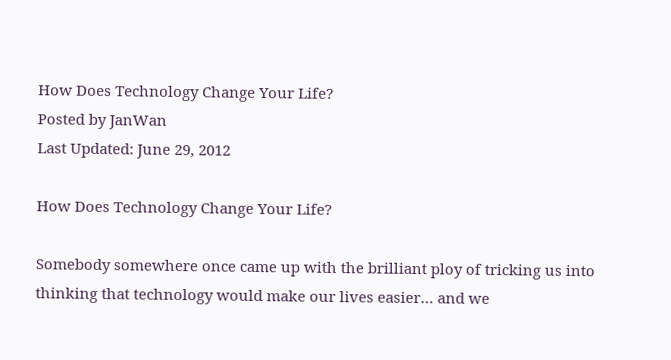How Does Technology Change Your Life?
Posted by JanWan
Last Updated: June 29, 2012

How Does Technology Change Your Life?

Somebody somewhere once came up with the brilliant ploy of tricking us into thinking that technology would make our lives easier… and we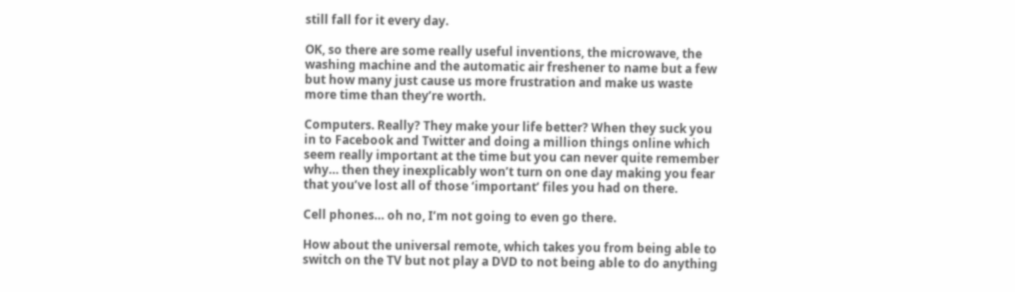still fall for it every day.

OK, so there are some really useful inventions, the microwave, the washing machine and the automatic air freshener to name but a few but how many just cause us more frustration and make us waste more time than they’re worth.

Computers. Really? They make your life better? When they suck you in to Facebook and Twitter and doing a million things online which seem really important at the time but you can never quite remember why… then they inexplicably won’t turn on one day making you fear that you’ve lost all of those ‘important’ files you had on there.

Cell phones… oh no, I’m not going to even go there.

How about the universal remote, which takes you from being able to switch on the TV but not play a DVD to not being able to do anything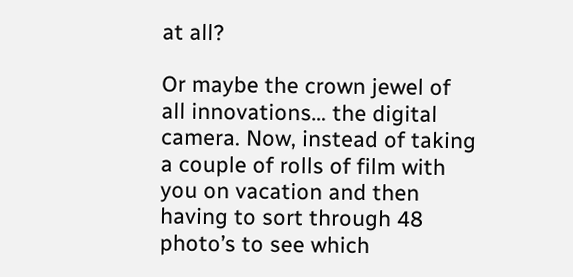at all?

Or maybe the crown jewel of all innovations… the digital camera. Now, instead of taking a couple of rolls of film with you on vacation and then having to sort through 48 photo’s to see which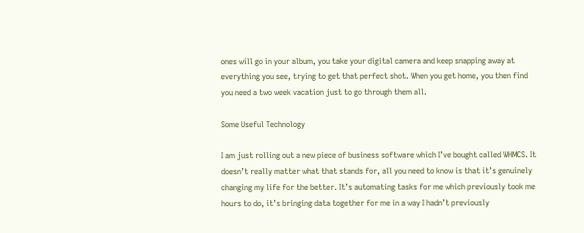ones will go in your album, you take your digital camera and keep snapping away at everything you see, trying to get that perfect shot. When you get home, you then find you need a two week vacation just to go through them all.

Some Useful Technology

I am just rolling out a new piece of business software which I’ve bought called WHMCS. It doesn’t really matter what that stands for, all you need to know is that it’s genuinely changing my life for the better. It’s automating tasks for me which previously took me hours to do, it’s bringing data together for me in a way I hadn’t previously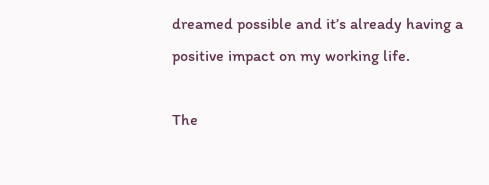dreamed possible and it’s already having a positive impact on my working life.

The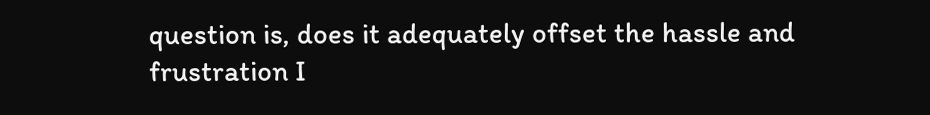question is, does it adequately offset the hassle and frustration I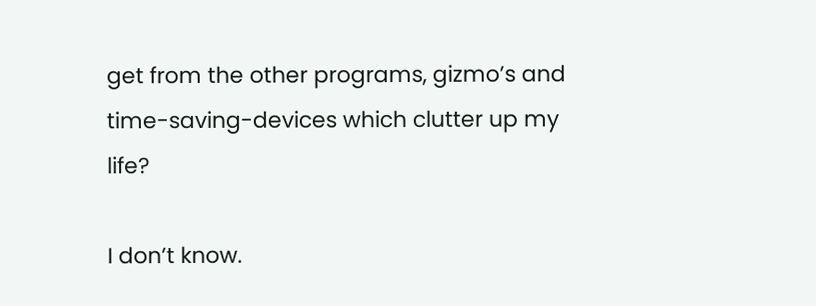get from the other programs, gizmo’s and time-saving-devices which clutter up my life?

I don’t know.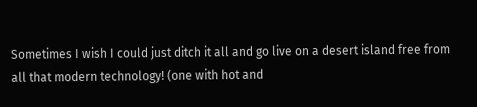Sometimes I wish I could just ditch it all and go live on a desert island free from all that modern technology! (one with hot and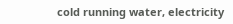cold running water, electricity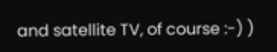and satellite TV, of course :-) )